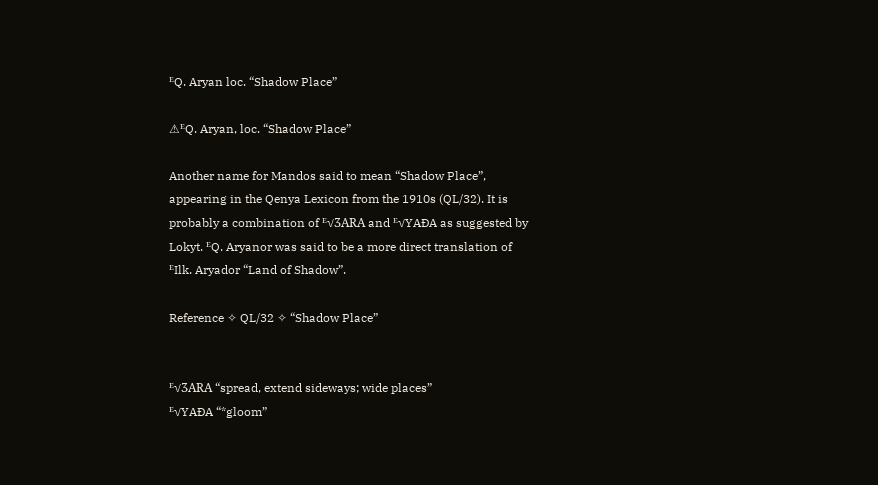ᴱQ. Aryan loc. “Shadow Place”

⚠ᴱQ. Aryan, loc. “Shadow Place”

Another name for Mandos said to mean “Shadow Place”, appearing in the Qenya Lexicon from the 1910s (QL/32). It is probably a combination of ᴱ√ƷARA and ᴱ√YAÐA as suggested by Lokyt. ᴱQ. Aryanor was said to be a more direct translation of ᴱIlk. Aryador “Land of Shadow”.

Reference ✧ QL/32 ✧ “Shadow Place”


ᴱ√ƷARA “spread, extend sideways; wide places”
ᴱ√YAÐA “*gloom”